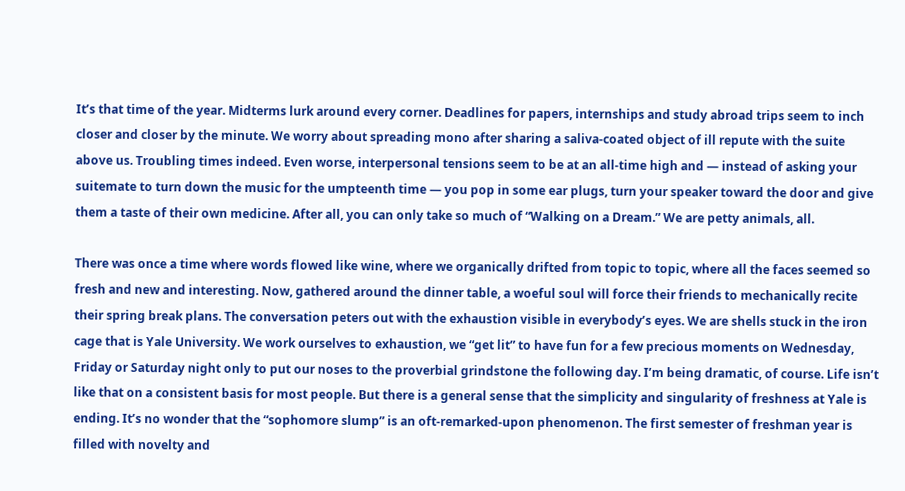It’s that time of the year. Midterms lurk around every corner. Deadlines for papers, internships and study abroad trips seem to inch closer and closer by the minute. We worry about spreading mono after sharing a saliva-coated object of ill repute with the suite above us. Troubling times indeed. Even worse, interpersonal tensions seem to be at an all-time high and — instead of asking your suitemate to turn down the music for the umpteenth time — you pop in some ear plugs, turn your speaker toward the door and give them a taste of their own medicine. After all, you can only take so much of “Walking on a Dream.” We are petty animals, all.

There was once a time where words flowed like wine, where we organically drifted from topic to topic, where all the faces seemed so fresh and new and interesting. Now, gathered around the dinner table, a woeful soul will force their friends to mechanically recite their spring break plans. The conversation peters out with the exhaustion visible in everybody’s eyes. We are shells stuck in the iron cage that is Yale University. We work ourselves to exhaustion, we “get lit” to have fun for a few precious moments on Wednesday, Friday or Saturday night only to put our noses to the proverbial grindstone the following day. I’m being dramatic, of course. Life isn’t like that on a consistent basis for most people. But there is a general sense that the simplicity and singularity of freshness at Yale is ending. It’s no wonder that the “sophomore slump” is an oft-remarked-upon phenomenon. The first semester of freshman year is filled with novelty and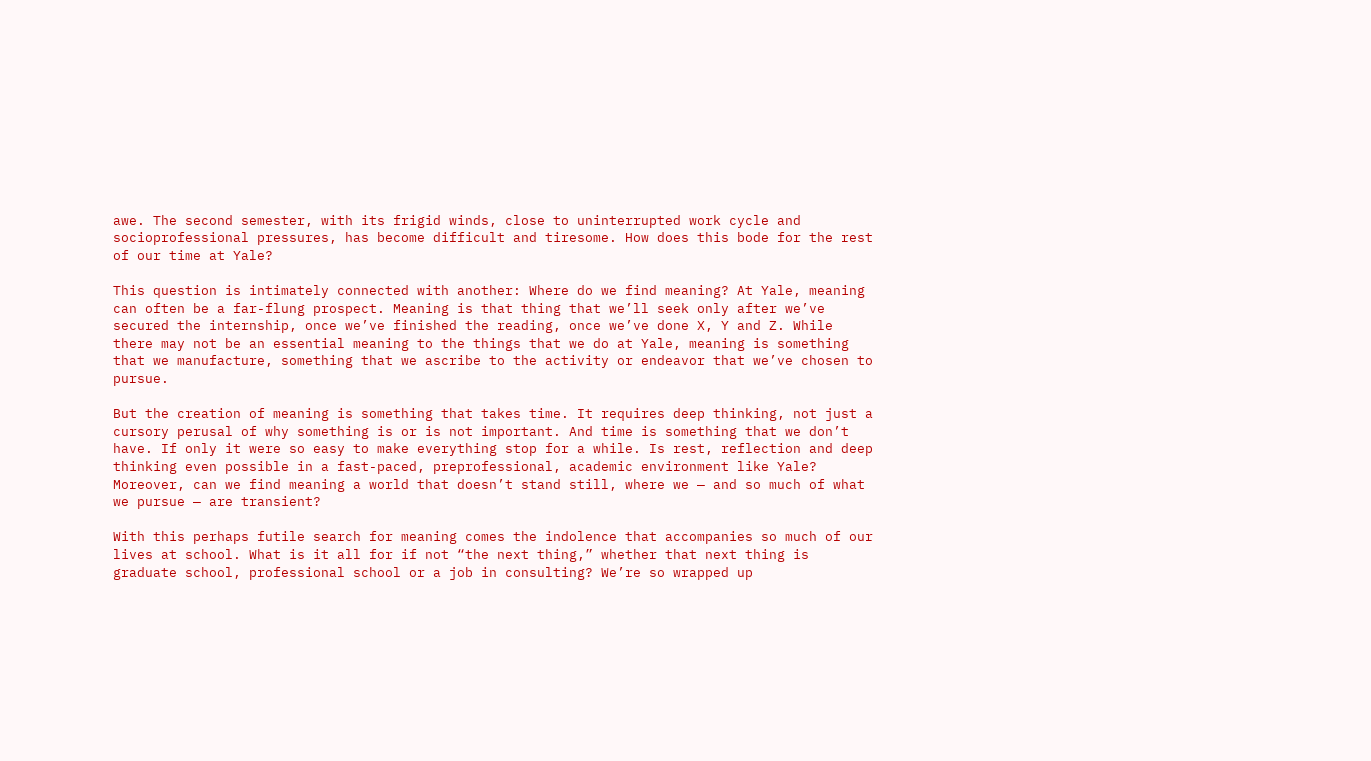awe. The second semester, with its frigid winds, close to uninterrupted work cycle and socioprofessional pressures, has become difficult and tiresome. How does this bode for the rest of our time at Yale?

This question is intimately connected with another: Where do we find meaning? At Yale, meaning can often be a far-flung prospect. Meaning is that thing that we’ll seek only after we’ve secured the internship, once we’ve finished the reading, once we’ve done X, Y and Z. While there may not be an essential meaning to the things that we do at Yale, meaning is something that we manufacture, something that we ascribe to the activity or endeavor that we’ve chosen to pursue.

But the creation of meaning is something that takes time. It requires deep thinking, not just a cursory perusal of why something is or is not important. And time is something that we don’t have. If only it were so easy to make everything stop for a while. Is rest, reflection and deep thinking even possible in a fast-paced, preprofessional, academic environment like Yale? Moreover, can we find meaning a world that doesn’t stand still, where we — and so much of what we pursue — are transient?

With this perhaps futile search for meaning comes the indolence that accompanies so much of our lives at school. What is it all for if not “the next thing,” whether that next thing is graduate school, professional school or a job in consulting? We’re so wrapped up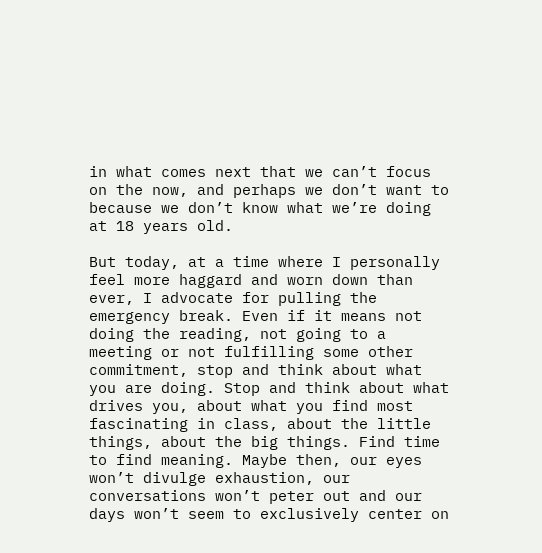in what comes next that we can’t focus on the now, and perhaps we don’t want to because we don’t know what we’re doing at 18 years old.

But today, at a time where I personally feel more haggard and worn down than ever, I advocate for pulling the emergency break. Even if it means not doing the reading, not going to a meeting or not fulfilling some other commitment, stop and think about what you are doing. Stop and think about what drives you, about what you find most fascinating in class, about the little things, about the big things. Find time to find meaning. Maybe then, our eyes won’t divulge exhaustion, our conversations won’t peter out and our days won’t seem to exclusively center on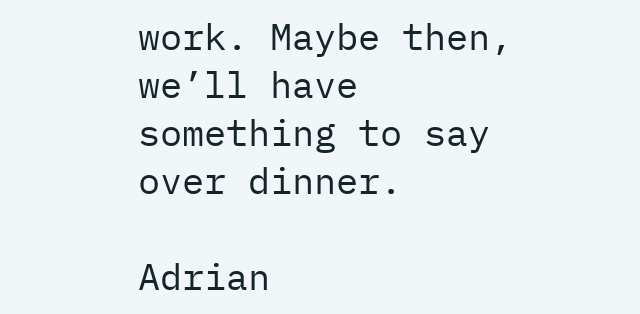work. Maybe then, we’ll have something to say over dinner.

Adrian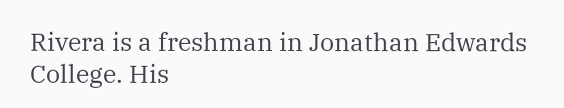Rivera is a freshman in Jonathan Edwards College. His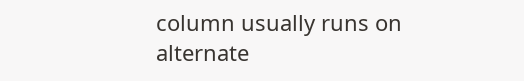column usually runs on alternate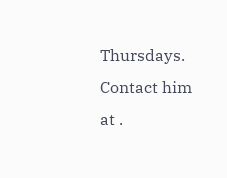Thursdays. Contact him at .